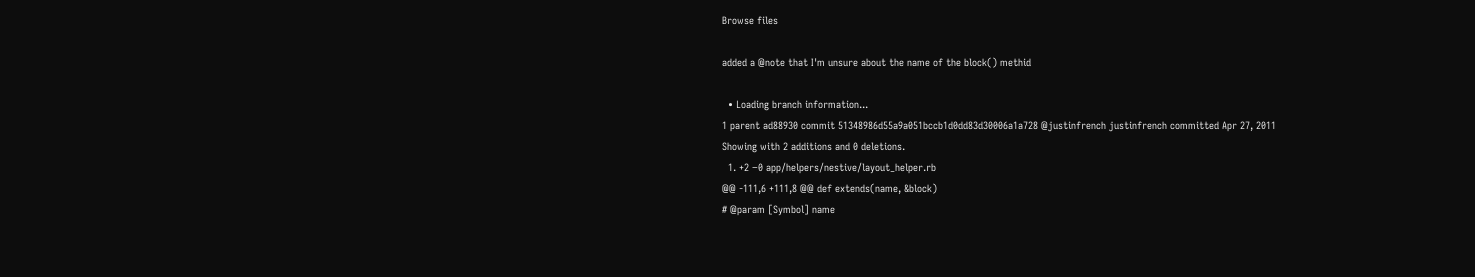Browse files

added a @note that I'm unsure about the name of the block() methid

  • Loading branch information...
1 parent ad88930 commit 51348986d55a9a051bccb1d0dd83d30006a1a728 @justinfrench justinfrench committed Apr 27, 2011
Showing with 2 additions and 0 deletions.
  1. +2 −0 app/helpers/nestive/layout_helper.rb
@@ -111,6 +111,8 @@ def extends(name, &block)
# @param [Symbol] name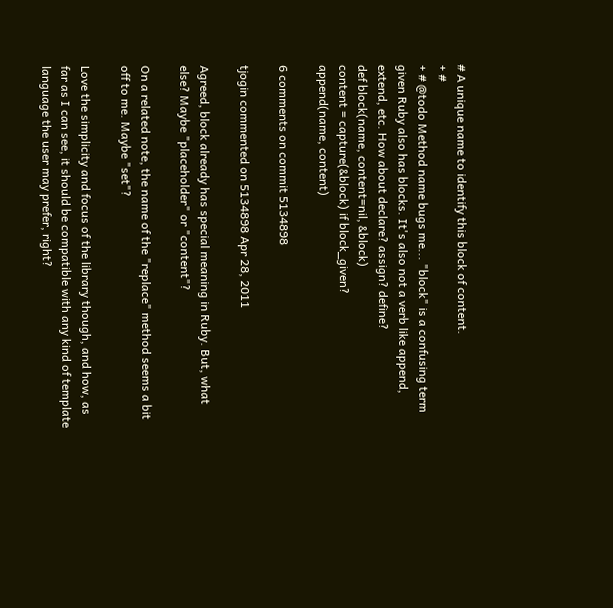# A unique name to identify this block of content.
+ #
+ # @todo Method name bugs me... "block" is a confusing term given Ruby also has blocks. It's also not a verb like append, extend, etc. How about declare? assign? define?
def block(name, content=nil, &block)
content = capture(&block) if block_given?
append(name, content)

6 comments on commit 5134898

tjogin commented on 5134898 Apr 28, 2011

Agreed, block already has special meaning in Ruby. But, what else? Maybe "placeholder" or "content"?

On a related note, the name of the "replace" method seems a bit off to me. Maybe "set"?

Love the simplicity and focus of the library though, and how, as far as I can see, it should be compatible with any kind of template language the user may prefer, right?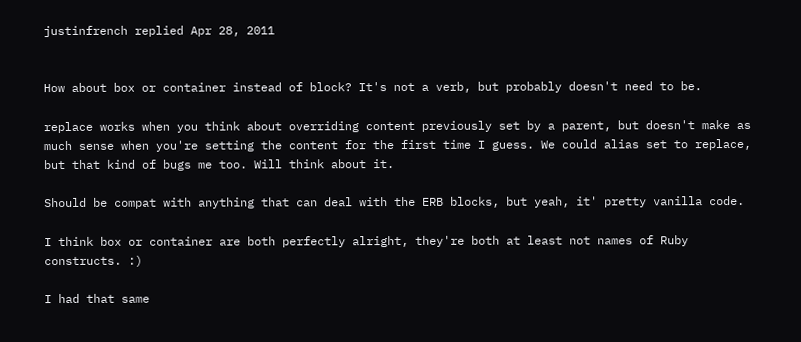justinfrench replied Apr 28, 2011


How about box or container instead of block? It's not a verb, but probably doesn't need to be.

replace works when you think about overriding content previously set by a parent, but doesn't make as much sense when you're setting the content for the first time I guess. We could alias set to replace, but that kind of bugs me too. Will think about it.

Should be compat with anything that can deal with the ERB blocks, but yeah, it' pretty vanilla code.

I think box or container are both perfectly alright, they're both at least not names of Ruby constructs. :)

I had that same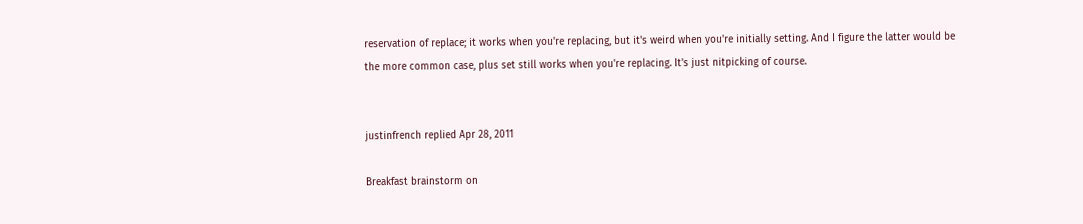reservation of replace; it works when you're replacing, but it's weird when you're initially setting. And I figure the latter would be the more common case, plus set still works when you're replacing. It's just nitpicking of course.


justinfrench replied Apr 28, 2011

Breakfast brainstorm on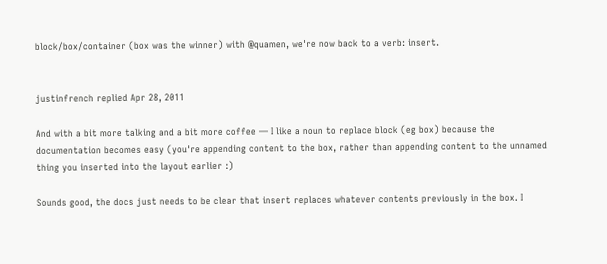block/box/container (box was the winner) with @quamen, we're now back to a verb: insert.


justinfrench replied Apr 28, 2011

And with a bit more talking and a bit more coffee — I like a noun to replace block (eg box) because the documentation becomes easy (you're appending content to the box, rather than appending content to the unnamed thing you inserted into the layout earlier :)

Sounds good, the docs just needs to be clear that insert replaces whatever contents previously in the box. I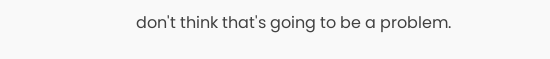don't think that's going to be a problem.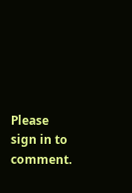Please sign in to comment.